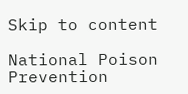Skip to content

National Poison Prevention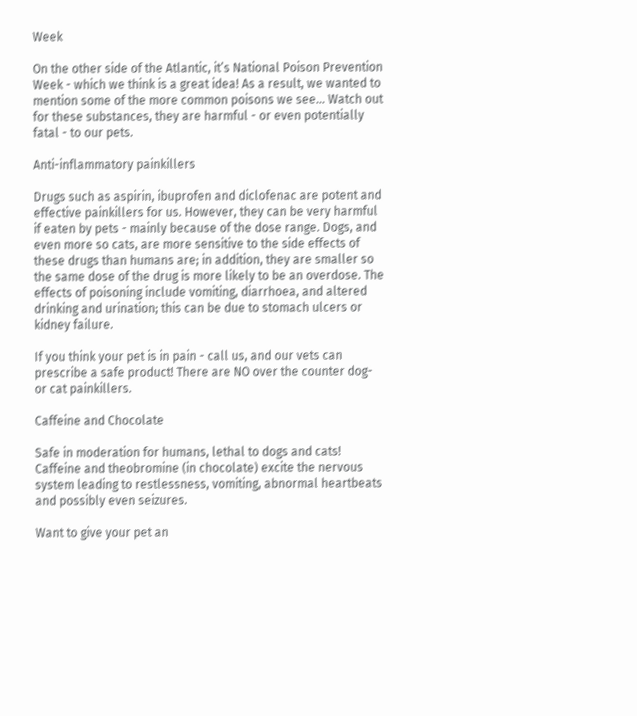Week

On the other side of the Atlantic, it’s National Poison Prevention Week - which we think is a great idea! As a result, we wanted to mention some of the more common poisons we see… Watch out for these substances, they are harmful - or even potentially fatal - to our pets.

Anti-inflammatory painkillers

Drugs such as aspirin, ibuprofen and diclofenac are potent and effective painkillers for us. However, they can be very harmful if eaten by pets - mainly because of the dose range. Dogs, and even more so cats, are more sensitive to the side effects of these drugs than humans are; in addition, they are smaller so the same dose of the drug is more likely to be an overdose. The effects of poisoning include vomiting, diarrhoea, and altered drinking and urination; this can be due to stomach ulcers or kidney failure.

If you think your pet is in pain - call us, and our vets can prescribe a safe product! There are NO over the counter dog- or cat painkillers.

Caffeine and Chocolate

Safe in moderation for humans, lethal to dogs and cats! Caffeine and theobromine (in chocolate) excite the nervous system leading to restlessness, vomiting, abnormal heartbeats and possibly even seizures.

Want to give your pet an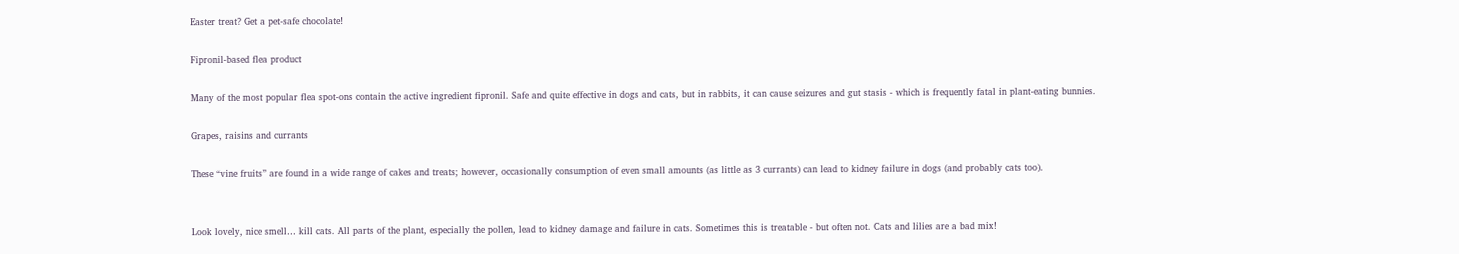Easter treat? Get a pet-safe chocolate!

Fipronil-based flea product

Many of the most popular flea spot-ons contain the active ingredient fipronil. Safe and quite effective in dogs and cats, but in rabbits, it can cause seizures and gut stasis - which is frequently fatal in plant-eating bunnies.

Grapes, raisins and currants

These “vine fruits” are found in a wide range of cakes and treats; however, occasionally consumption of even small amounts (as little as 3 currants) can lead to kidney failure in dogs (and probably cats too).


Look lovely, nice smell… kill cats. All parts of the plant, especially the pollen, lead to kidney damage and failure in cats. Sometimes this is treatable - but often not. Cats and lilies are a bad mix!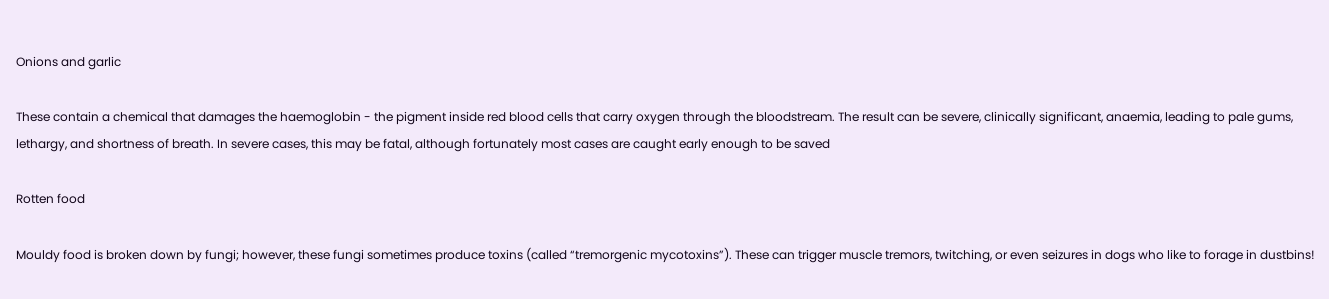Onions and garlic

These contain a chemical that damages the haemoglobin - the pigment inside red blood cells that carry oxygen through the bloodstream. The result can be severe, clinically significant, anaemia, leading to pale gums, lethargy, and shortness of breath. In severe cases, this may be fatal, although fortunately most cases are caught early enough to be saved

Rotten food

Mouldy food is broken down by fungi; however, these fungi sometimes produce toxins (called “tremorgenic mycotoxins”). These can trigger muscle tremors, twitching, or even seizures in dogs who like to forage in dustbins!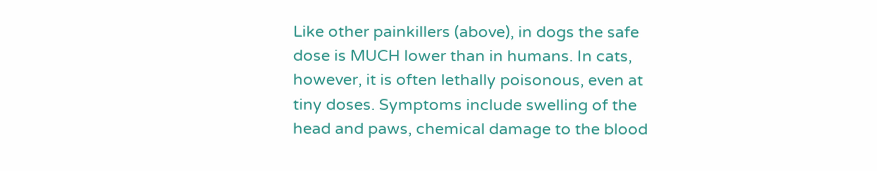Like other painkillers (above), in dogs the safe dose is MUCH lower than in humans. In cats, however, it is often lethally poisonous, even at tiny doses. Symptoms include swelling of the head and paws, chemical damage to the blood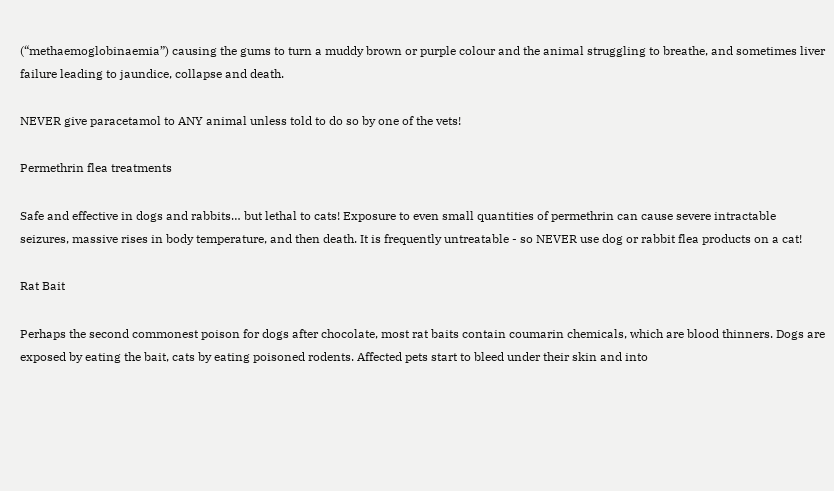(“methaemoglobinaemia”) causing the gums to turn a muddy brown or purple colour and the animal struggling to breathe, and sometimes liver failure leading to jaundice, collapse and death.

NEVER give paracetamol to ANY animal unless told to do so by one of the vets!

Permethrin flea treatments

Safe and effective in dogs and rabbits… but lethal to cats! Exposure to even small quantities of permethrin can cause severe intractable seizures, massive rises in body temperature, and then death. It is frequently untreatable - so NEVER use dog or rabbit flea products on a cat!

Rat Bait

Perhaps the second commonest poison for dogs after chocolate, most rat baits contain coumarin chemicals, which are blood thinners. Dogs are exposed by eating the bait, cats by eating poisoned rodents. Affected pets start to bleed under their skin and into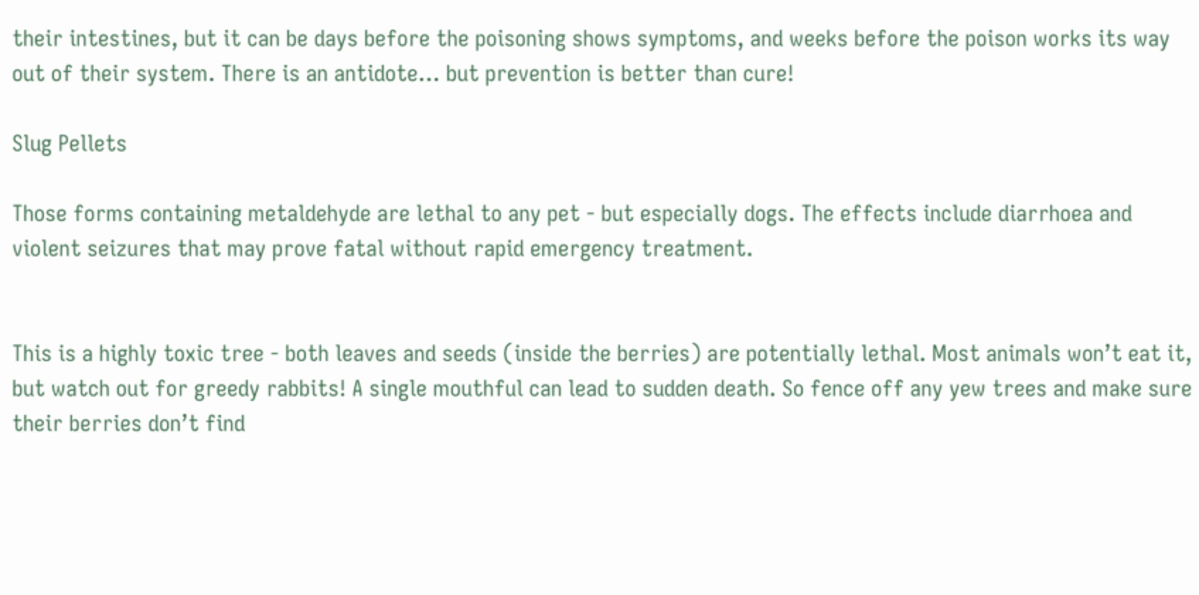their intestines, but it can be days before the poisoning shows symptoms, and weeks before the poison works its way out of their system. There is an antidote… but prevention is better than cure!

Slug Pellets

Those forms containing metaldehyde are lethal to any pet - but especially dogs. The effects include diarrhoea and violent seizures that may prove fatal without rapid emergency treatment.


This is a highly toxic tree - both leaves and seeds (inside the berries) are potentially lethal. Most animals won’t eat it, but watch out for greedy rabbits! A single mouthful can lead to sudden death. So fence off any yew trees and make sure their berries don’t find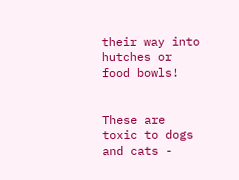their way into hutches or food bowls!


These are toxic to dogs and cats -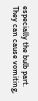especially the bulb part. They can cause vomiting,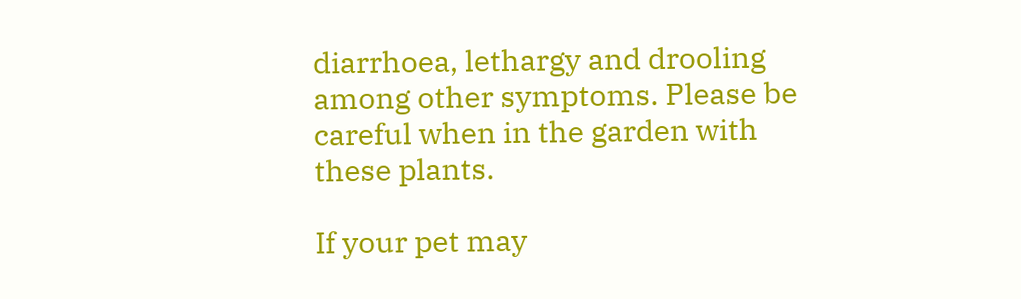diarrhoea, lethargy and drooling among other symptoms. Please be careful when in the garden with these plants.

If your pet may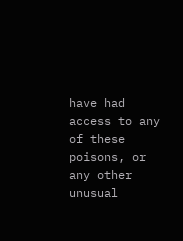have had access to any of these poisons, or any other unusual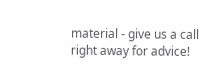material - give us a call right away for advice!